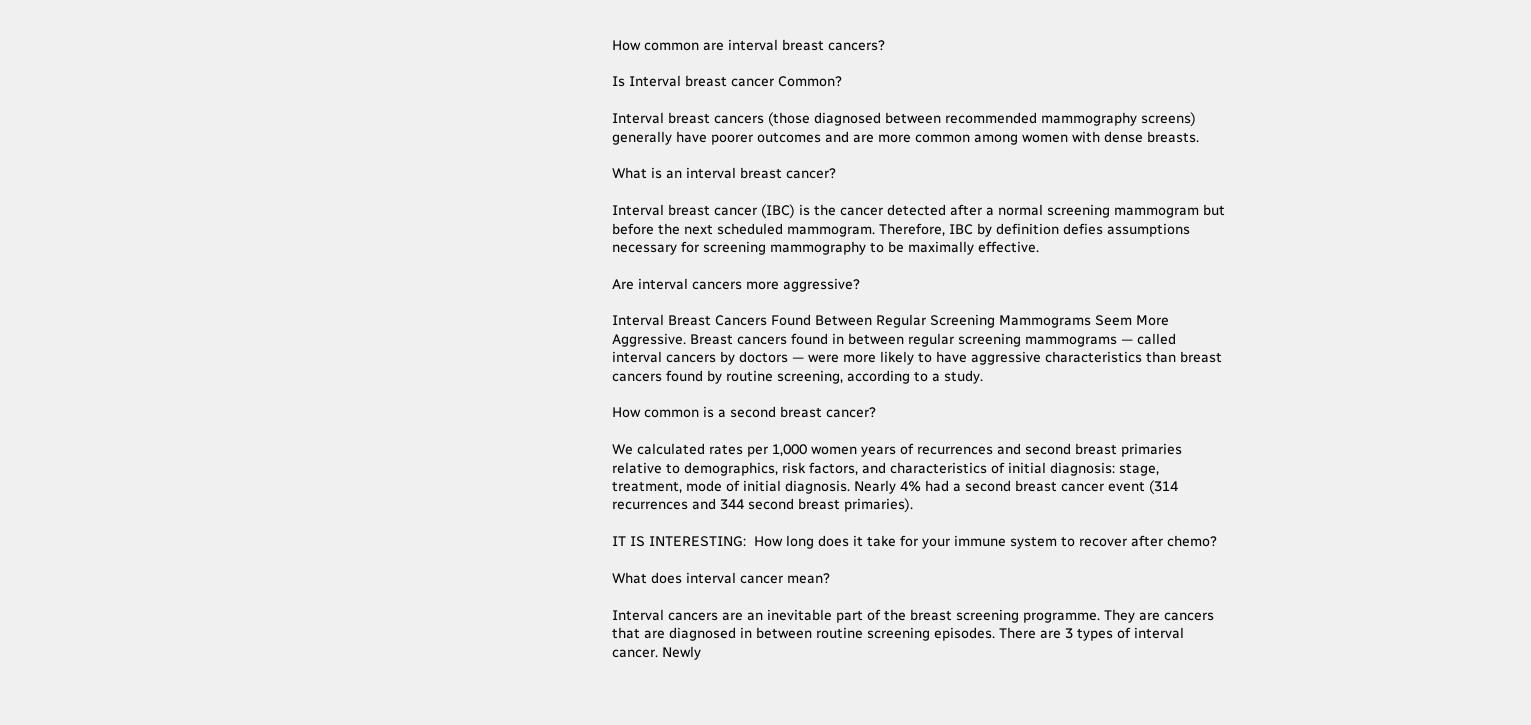How common are interval breast cancers?

Is Interval breast cancer Common?

Interval breast cancers (those diagnosed between recommended mammography screens) generally have poorer outcomes and are more common among women with dense breasts.

What is an interval breast cancer?

Interval breast cancer (IBC) is the cancer detected after a normal screening mammogram but before the next scheduled mammogram. Therefore, IBC by definition defies assumptions necessary for screening mammography to be maximally effective.

Are interval cancers more aggressive?

Interval Breast Cancers Found Between Regular Screening Mammograms Seem More Aggressive. Breast cancers found in between regular screening mammograms — called interval cancers by doctors — were more likely to have aggressive characteristics than breast cancers found by routine screening, according to a study.

How common is a second breast cancer?

We calculated rates per 1,000 women years of recurrences and second breast primaries relative to demographics, risk factors, and characteristics of initial diagnosis: stage, treatment, mode of initial diagnosis. Nearly 4% had a second breast cancer event (314 recurrences and 344 second breast primaries).

IT IS INTERESTING:  How long does it take for your immune system to recover after chemo?

What does interval cancer mean?

Interval cancers are an inevitable part of the breast screening programme. They are cancers that are diagnosed in between routine screening episodes. There are 3 types of interval cancer. Newly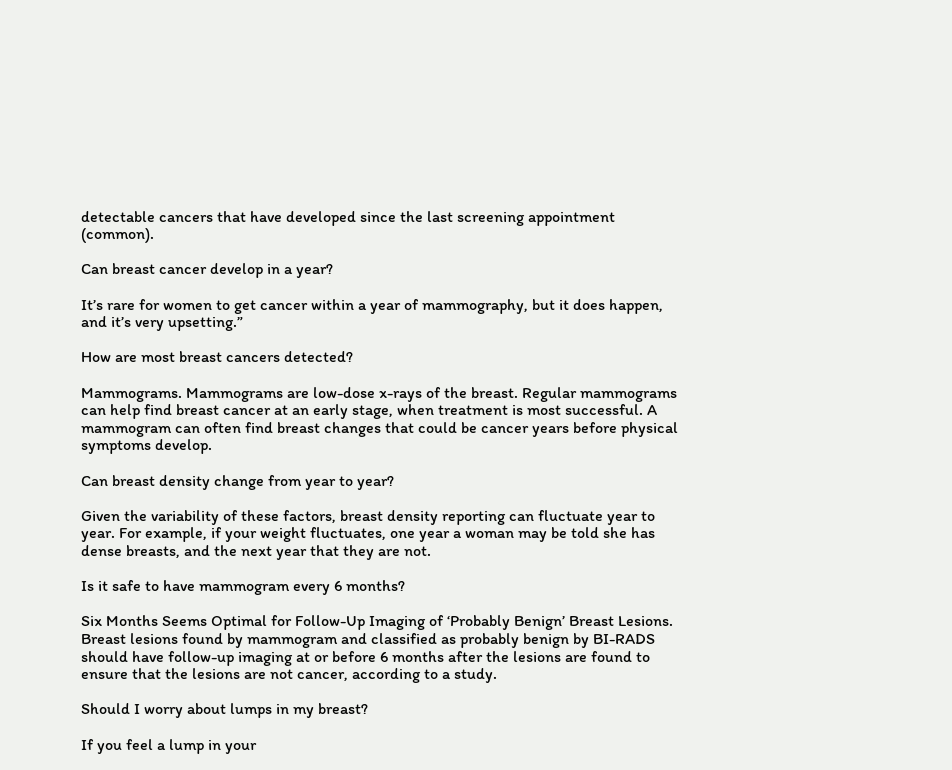detectable cancers that have developed since the last screening appointment (common).

Can breast cancer develop in a year?

It’s rare for women to get cancer within a year of mammography, but it does happen, and it’s very upsetting.”

How are most breast cancers detected?

Mammograms. Mammograms are low-dose x-rays of the breast. Regular mammograms can help find breast cancer at an early stage, when treatment is most successful. A mammogram can often find breast changes that could be cancer years before physical symptoms develop.

Can breast density change from year to year?

Given the variability of these factors, breast density reporting can fluctuate year to year. For example, if your weight fluctuates, one year a woman may be told she has dense breasts, and the next year that they are not.

Is it safe to have mammogram every 6 months?

Six Months Seems Optimal for Follow-Up Imaging of ‘Probably Benign’ Breast Lesions. Breast lesions found by mammogram and classified as probably benign by BI-RADS should have follow-up imaging at or before 6 months after the lesions are found to ensure that the lesions are not cancer, according to a study.

Should I worry about lumps in my breast?

If you feel a lump in your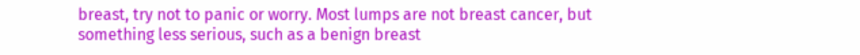breast, try not to panic or worry. Most lumps are not breast cancer, but something less serious, such as a benign breast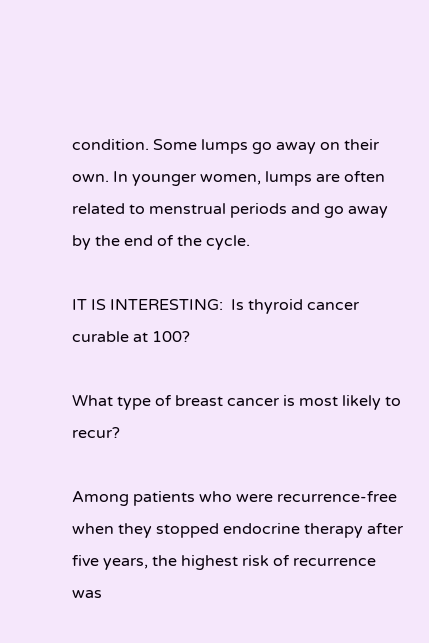condition. Some lumps go away on their own. In younger women, lumps are often related to menstrual periods and go away by the end of the cycle.

IT IS INTERESTING:  Is thyroid cancer curable at 100?

What type of breast cancer is most likely to recur?

Among patients who were recurrence-free when they stopped endocrine therapy after five years, the highest risk of recurrence was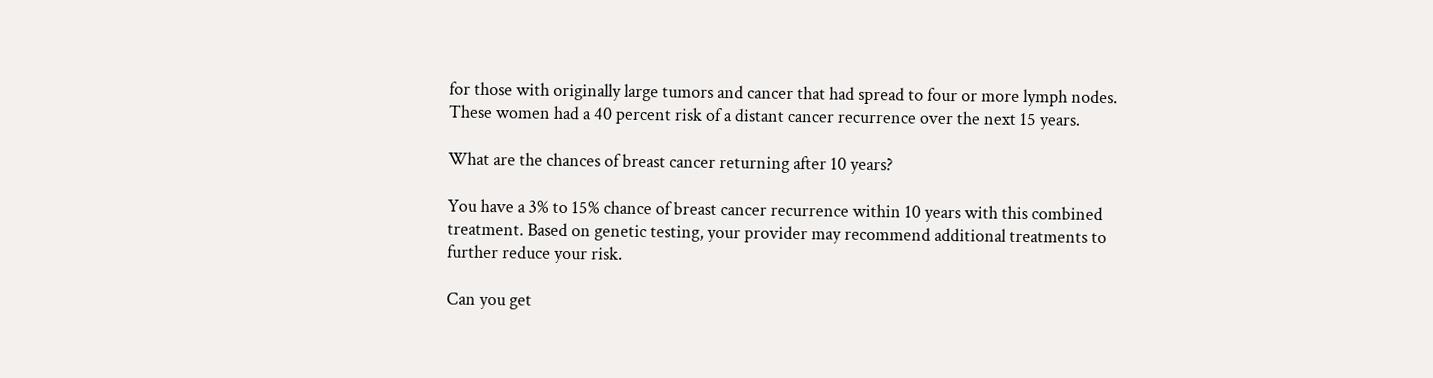for those with originally large tumors and cancer that had spread to four or more lymph nodes. These women had a 40 percent risk of a distant cancer recurrence over the next 15 years.

What are the chances of breast cancer returning after 10 years?

You have a 3% to 15% chance of breast cancer recurrence within 10 years with this combined treatment. Based on genetic testing, your provider may recommend additional treatments to further reduce your risk.

Can you get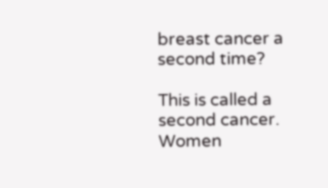breast cancer a second time?

This is called a second cancer. Women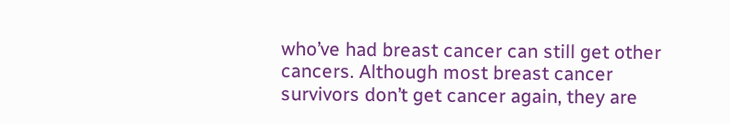who’ve had breast cancer can still get other cancers. Although most breast cancer survivors don’t get cancer again, they are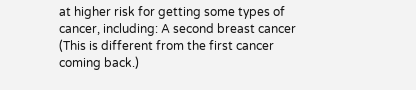at higher risk for getting some types of cancer, including: A second breast cancer (This is different from the first cancer coming back.)